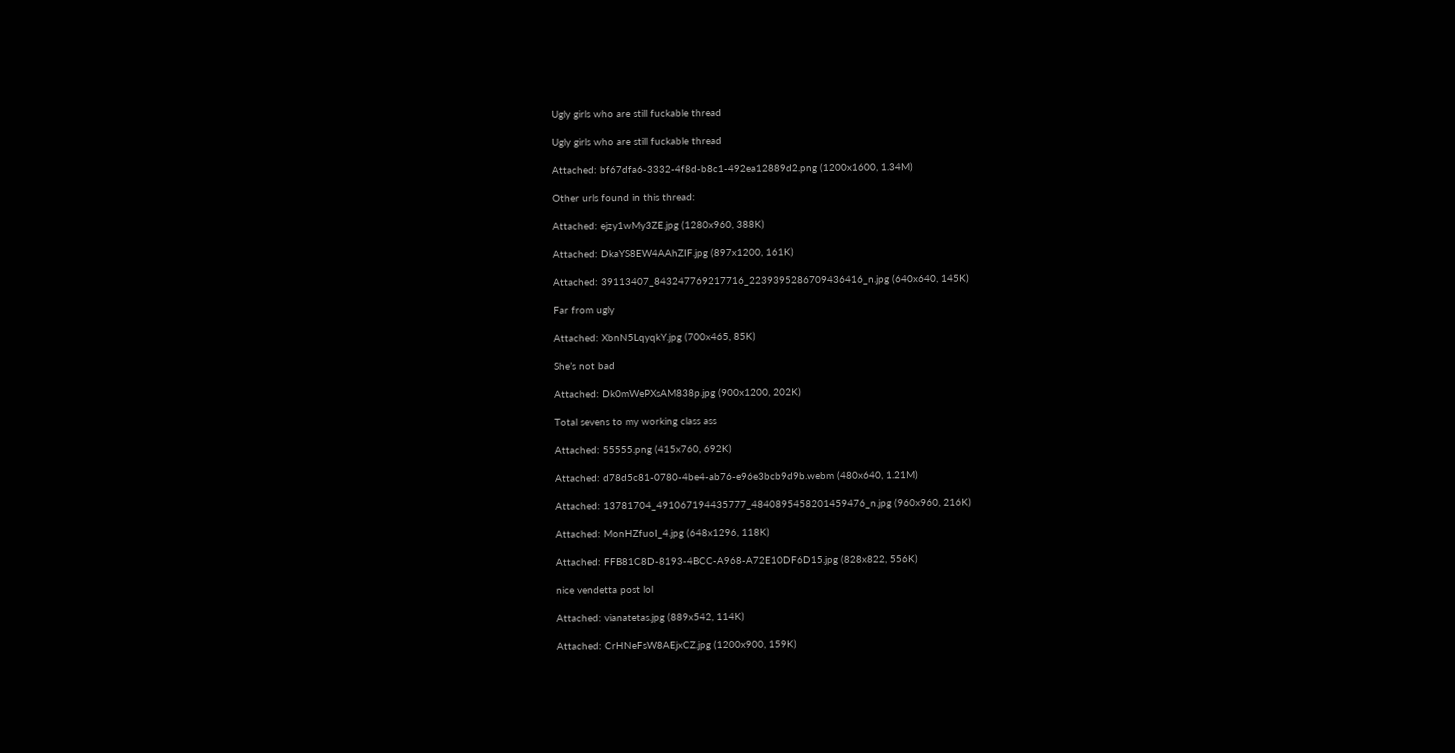Ugly girls who are still fuckable thread

Ugly girls who are still fuckable thread

Attached: bf67dfa6-3332-4f8d-b8c1-492ea12889d2.png (1200x1600, 1.34M)

Other urls found in this thread:

Attached: ejzy1wMy3ZE.jpg (1280x960, 388K)

Attached: DkaYS8EW4AAhZIF.jpg (897x1200, 161K)

Attached: 39113407_843247769217716_2239395286709436416_n.jpg (640x640, 145K)

Far from ugly

Attached: XbnN5LqyqkY.jpg (700x465, 85K)

She’s not bad

Attached: Dk0mWePXsAM838p.jpg (900x1200, 202K)

Total sevens to my working class ass

Attached: 55555.png (415x760, 692K)

Attached: d78d5c81-0780-4be4-ab76-e96e3bcb9d9b.webm (480x640, 1.21M)

Attached: 13781704_491067194435777_4840895458201459476_n.jpg (960x960, 216K)

Attached: MonHZfuoI_4.jpg (648x1296, 118K)

Attached: FFB81C8D-8193-4BCC-A968-A72E10DF6D15.jpg (828x822, 556K)

nice vendetta post lol

Attached: vianatetas.jpg (889x542, 114K)

Attached: CrHNeFsW8AEjxCZ.jpg (1200x900, 159K)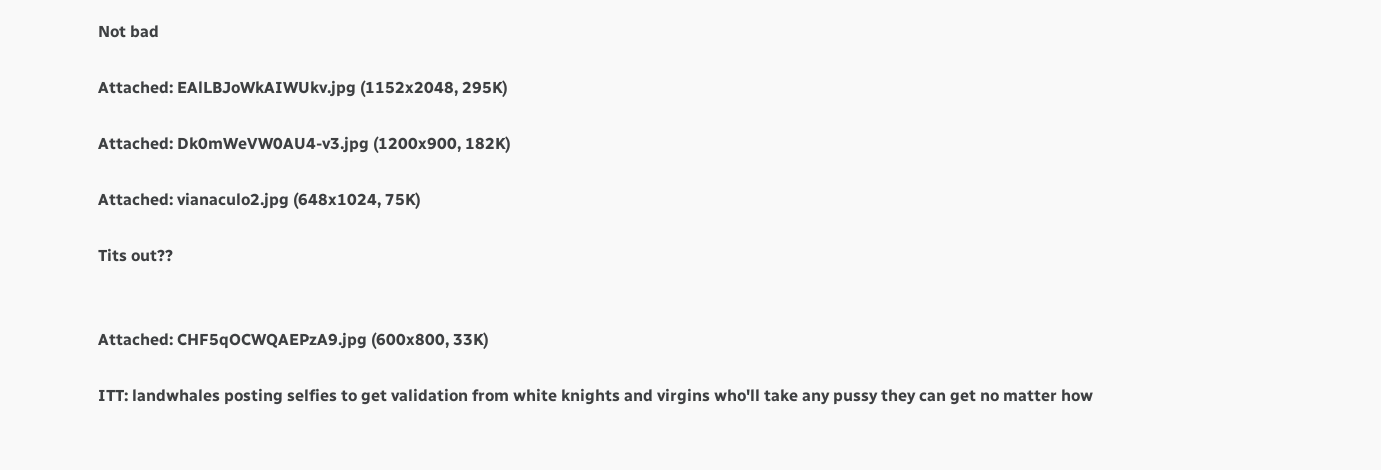Not bad

Attached: EAlLBJoWkAIWUkv.jpg (1152x2048, 295K)

Attached: Dk0mWeVW0AU4-v3.jpg (1200x900, 182K)

Attached: vianaculo2.jpg (648x1024, 75K)

Tits out??


Attached: CHF5qOCWQAEPzA9.jpg (600x800, 33K)

ITT: landwhales posting selfies to get validation from white knights and virgins who'll take any pussy they can get no matter how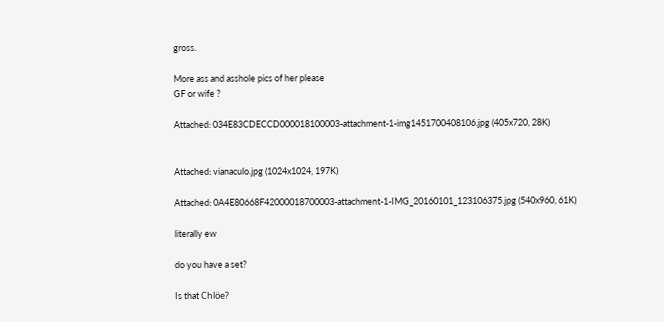gross.

More ass and asshole pics of her please
GF or wife ?

Attached: 034E83CDECCD000018100003-attachment-1-img1451700408106.jpg (405x720, 28K)


Attached: vianaculo.jpg (1024x1024, 197K)

Attached: 0A4E80668F42000018700003-attachment-1-IMG_20160101_123106375.jpg (540x960, 61K)

literally ew

do you have a set?

Is that Chlöe?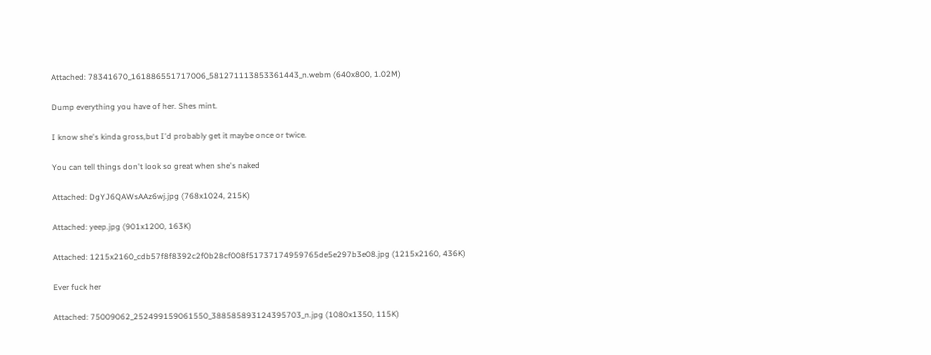Attached: 78341670_161886551717006_581271113853361443_n.webm (640x800, 1.02M)

Dump everything you have of her. Shes mint.

I know she's kinda gross,but I'd probably get it maybe once or twice.

You can tell things don't look so great when she's naked

Attached: DgYJ6QAWsAAz6wj.jpg (768x1024, 215K)

Attached: yeep.jpg (901x1200, 163K)

Attached: 1215x2160_cdb57f8f8392c2f0b28cf008f51737174959765de5e297b3e08.jpg (1215x2160, 436K)

Ever fuck her

Attached: 75009062_252499159061550_388585893124395703_n.jpg (1080x1350, 115K)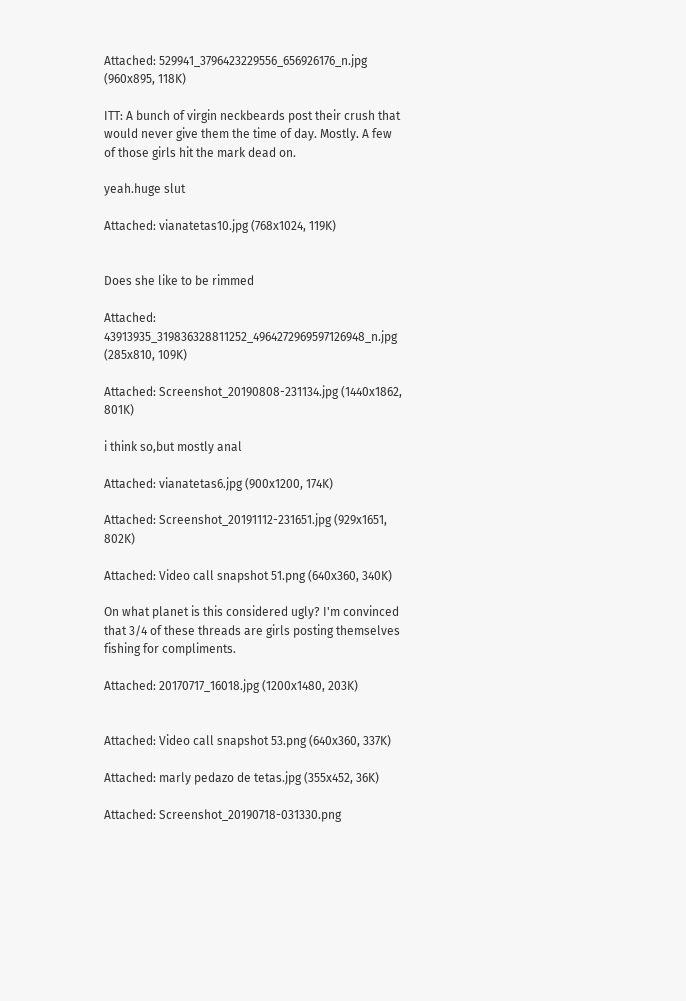Attached: 529941_3796423229556_656926176_n.jpg (960x895, 118K)

ITT: A bunch of virgin neckbeards post their crush that would never give them the time of day. Mostly. A few of those girls hit the mark dead on.

yeah.huge slut

Attached: vianatetas10.jpg (768x1024, 119K)


Does she like to be rimmed

Attached: 43913935_319836328811252_4964272969597126948_n.jpg (285x810, 109K)

Attached: Screenshot_20190808-231134.jpg (1440x1862, 801K)

i think so,but mostly anal

Attached: vianatetas6.jpg (900x1200, 174K)

Attached: Screenshot_20191112-231651.jpg (929x1651, 802K)

Attached: Video call snapshot 51.png (640x360, 340K)

On what planet is this considered ugly? I'm convinced that 3/4 of these threads are girls posting themselves fishing for compliments.

Attached: 20170717_16018.jpg (1200x1480, 203K)


Attached: Video call snapshot 53.png (640x360, 337K)

Attached: marly pedazo de tetas.jpg (355x452, 36K)

Attached: Screenshot_20190718-031330.png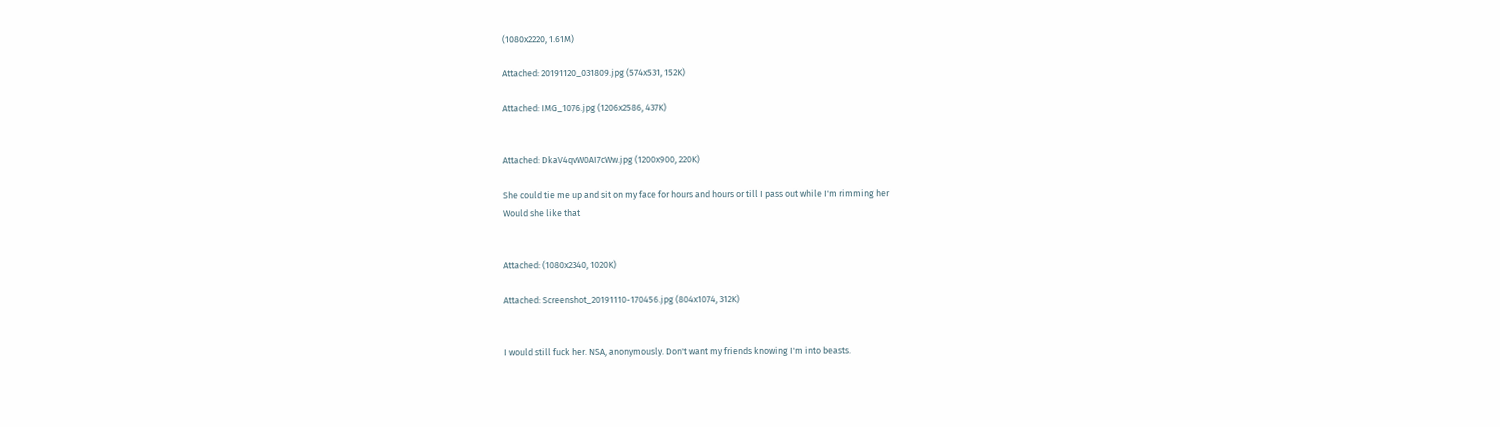(1080x2220, 1.61M)

Attached: 20191120_031809.jpg (574x531, 152K)

Attached: IMG_1076.jpg (1206x2586, 437K)


Attached: DkaV4qvW0AI7cWw.jpg (1200x900, 220K)

She could tie me up and sit on my face for hours and hours or till I pass out while I'm rimming her
Would she like that


Attached: (1080x2340, 1020K)

Attached: Screenshot_20191110-170456.jpg (804x1074, 312K)


I would still fuck her. NSA, anonymously. Don't want my friends knowing I'm into beasts.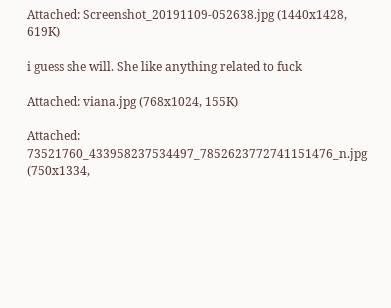Attached: Screenshot_20191109-052638.jpg (1440x1428, 619K)

i guess she will. She like anything related to fuck

Attached: viana.jpg (768x1024, 155K)

Attached: 73521760_433958237534497_7852623772741151476_n.jpg (750x1334,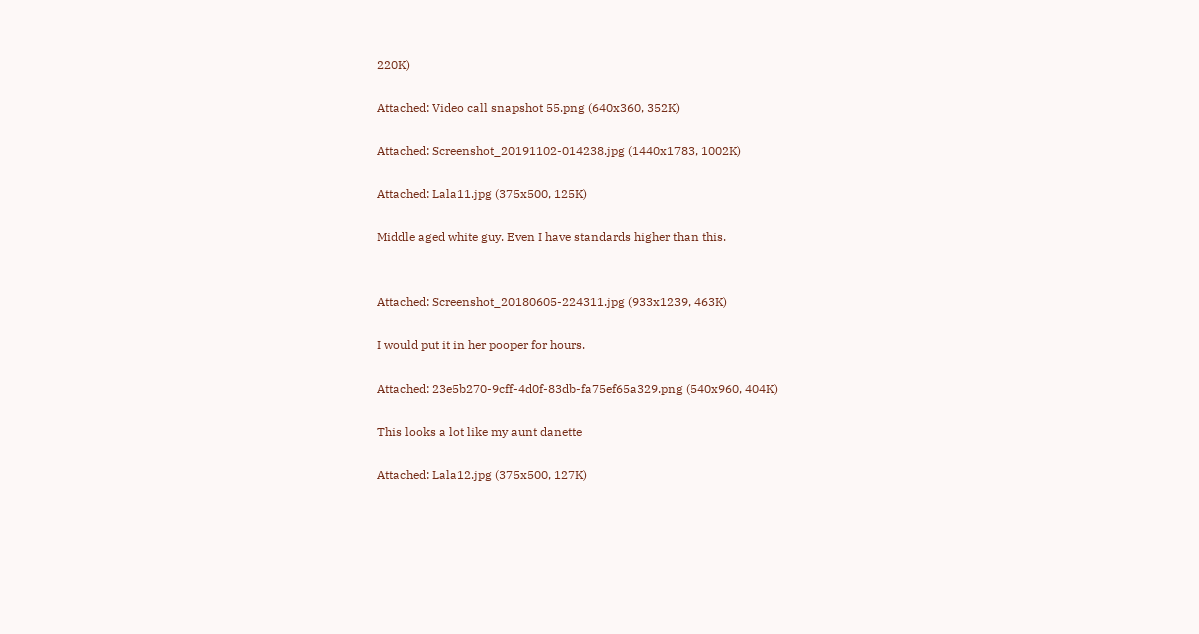220K)

Attached: Video call snapshot 55.png (640x360, 352K)

Attached: Screenshot_20191102-014238.jpg (1440x1783, 1002K)

Attached: Lala11.jpg (375x500, 125K)

Middle aged white guy. Even I have standards higher than this.


Attached: Screenshot_20180605-224311.jpg (933x1239, 463K)

I would put it in her pooper for hours.

Attached: 23e5b270-9cff-4d0f-83db-fa75ef65a329.png (540x960, 404K)

This looks a lot like my aunt danette

Attached: Lala12.jpg (375x500, 127K)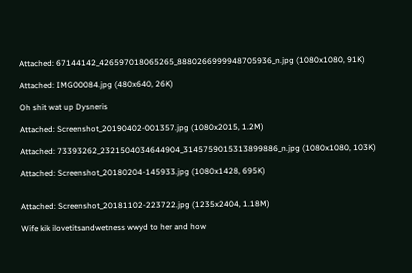Attached: 67144142_426597018065265_8880266999948705936_n.jpg (1080x1080, 91K)

Attached: IMG00084.jpg (480x640, 26K)

Oh shit wat up Dysneris

Attached: Screenshot_20190402-001357.jpg (1080x2015, 1.2M)

Attached: 73393262_2321504034644904_3145759015313899886_n.jpg (1080x1080, 103K)

Attached: Screenshot_20180204-145933.jpg (1080x1428, 695K)


Attached: Screenshot_20181102-223722.jpg (1235x2404, 1.18M)

Wife kik ilovetitsandwetness wwyd to her and how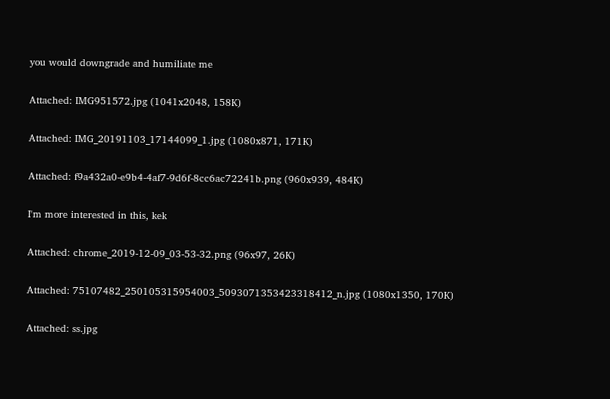you would downgrade and humiliate me

Attached: IMG951572.jpg (1041x2048, 158K)

Attached: IMG_20191103_17144099_1.jpg (1080x871, 171K)

Attached: f9a432a0-e9b4-4af7-9d6f-8cc6ac72241b.png (960x939, 484K)

I'm more interested in this, kek

Attached: chrome_2019-12-09_03-53-32.png (96x97, 26K)

Attached: 75107482_250105315954003_5093071353423318412_n.jpg (1080x1350, 170K)

Attached: ss.jpg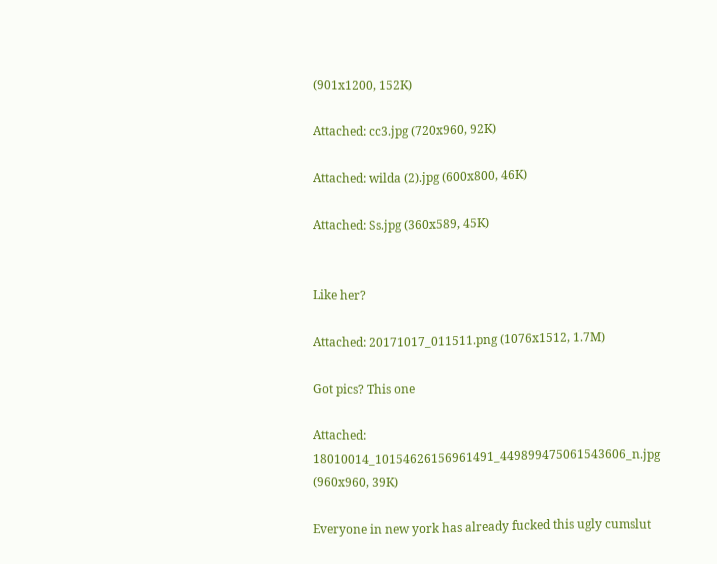(901x1200, 152K)

Attached: cc3.jpg (720x960, 92K)

Attached: wilda (2).jpg (600x800, 46K)

Attached: Ss.jpg (360x589, 45K)


Like her?

Attached: 20171017_011511.png (1076x1512, 1.7M)

Got pics? This one

Attached: 18010014_10154626156961491_449899475061543606_n.jpg (960x960, 39K)

Everyone in new york has already fucked this ugly cumslut